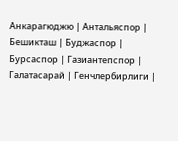Анкарагюджю | Антальяспор | Бешикташ | Буджаспор | Бурсаспор | Газиантепспор | Галатасарай | Генчлербирлиги |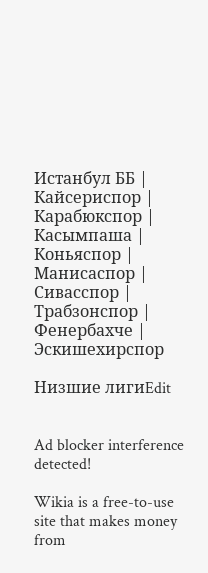Истанбул ББ | Кайсериспор | Карабюкспор | Касымпаша | Коньяспор | Манисаспор | Сивасспор | Трабзонспор | Фенербахче | Эскишехирспор

Низшие лигиEdit


Ad blocker interference detected!

Wikia is a free-to-use site that makes money from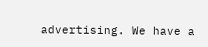advertising. We have a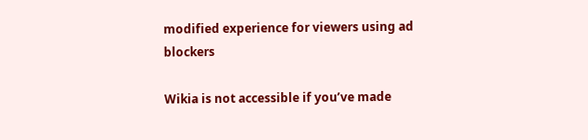modified experience for viewers using ad blockers

Wikia is not accessible if you’ve made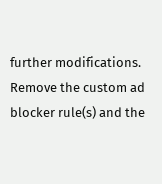further modifications. Remove the custom ad blocker rule(s) and the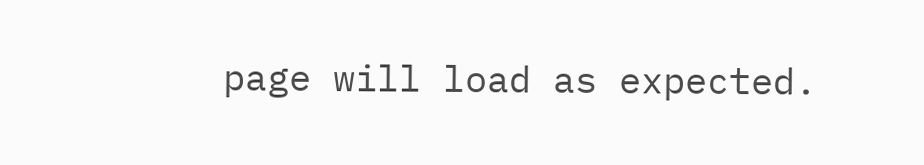page will load as expected.